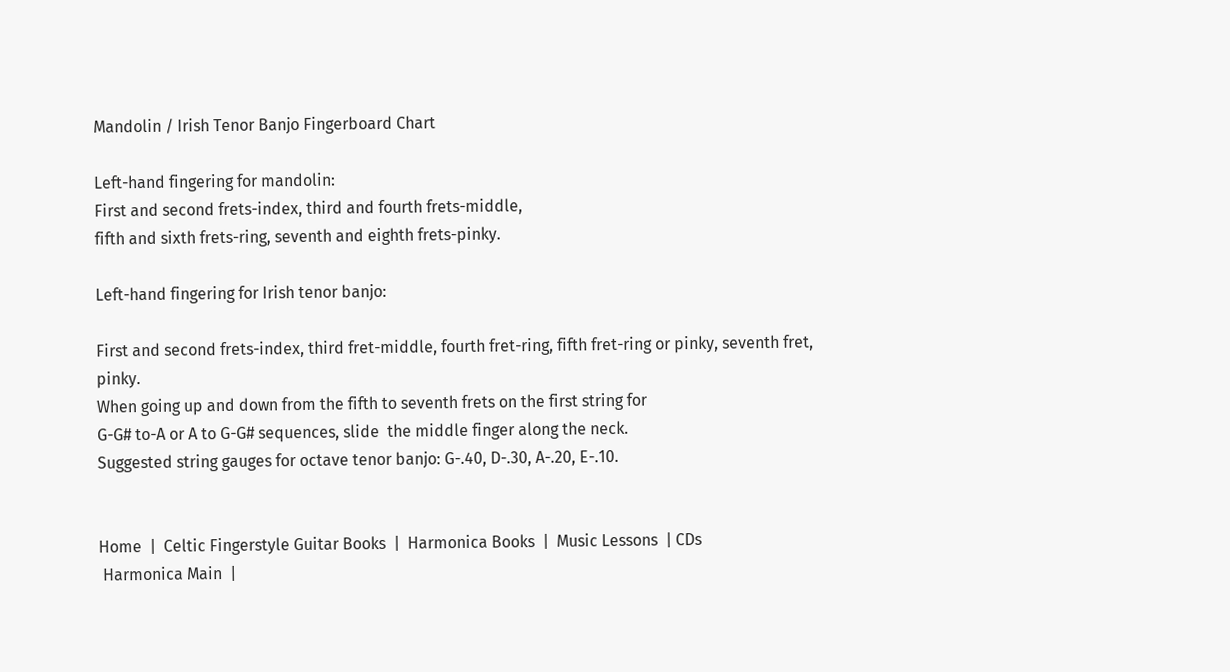Mandolin / Irish Tenor Banjo Fingerboard Chart

Left-hand fingering for mandolin:
First and second frets-index, third and fourth frets-middle,
fifth and sixth frets-ring, seventh and eighth frets-pinky.

Left-hand fingering for Irish tenor banjo:

First and second frets-index, third fret-middle, fourth fret-ring, fifth fret-ring or pinky, seventh fret, pinky.
When going up and down from the fifth to seventh frets on the first string for
G-G# to-A or A to G-G# sequences, slide  the middle finger along the neck.
Suggested string gauges for octave tenor banjo: G-.40, D-.30, A-.20, E-.10.


Home  |  Celtic Fingerstyle Guitar Books  |  Harmonica Books  |  Music Lessons  | CDs
 Harmonica Main  |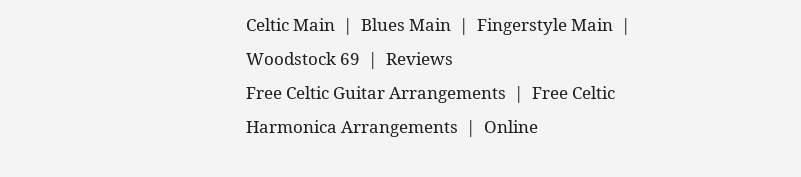Celtic Main  |  Blues Main  |  Fingerstyle Main  |  Woodstock 69  |  Reviews
Free Celtic Guitar Arrangements  |  Free Celtic Harmonica Arrangements  |  Online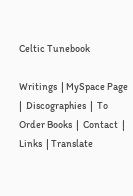Celtic Tunebook

Writings  | MySpace Page  |  Discographies  |  To Order Books  |  Contact  |  Links  | Translate